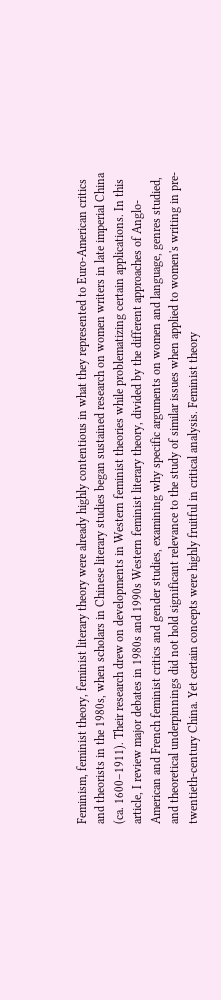Feminism, feminist theory, feminist literary theory were already highly contentious in what they represented to Euro-American critics and theorists in the 1980s, when scholars in Chinese literary studies began sustained research on women writers in late imperial China (ca. 1600–1911). Their research drew on developments in Western feminist theories while problematizing certain applications. In this article, I review major debates in 1980s and 1990s Western feminist literary theory, divided by the different approaches of Anglo-American and French feminist critics and gender studies, examining why specific arguments on women and language, genres studied, and theoretical underpinnings did not hold significant relevance to the study of similar issues when applied to women's writing in pre-twentieth-century China. Yet certain concepts were highly fruitful in critical analysis. Feminist theory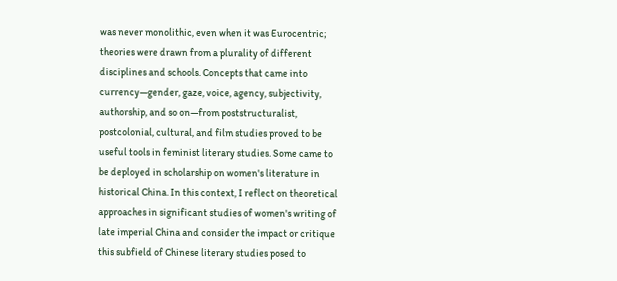was never monolithic, even when it was Eurocentric; theories were drawn from a plurality of different disciplines and schools. Concepts that came into currency—gender, gaze, voice, agency, subjectivity, authorship, and so on—from poststructuralist, postcolonial, cultural, and film studies proved to be useful tools in feminist literary studies. Some came to be deployed in scholarship on women's literature in historical China. In this context, I reflect on theoretical approaches in significant studies of women's writing of late imperial China and consider the impact or critique this subfield of Chinese literary studies posed to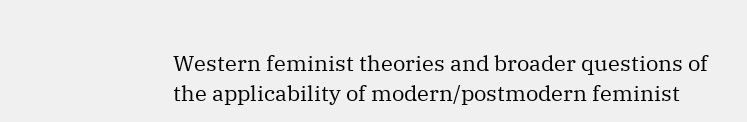Western feminist theories and broader questions of the applicability of modern/postmodern feminist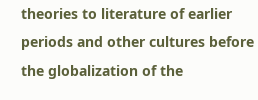theories to literature of earlier periods and other cultures before the globalization of the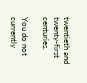twentieth and twenty-first centuries.

You do not currently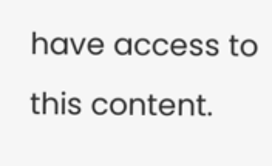have access to this content.